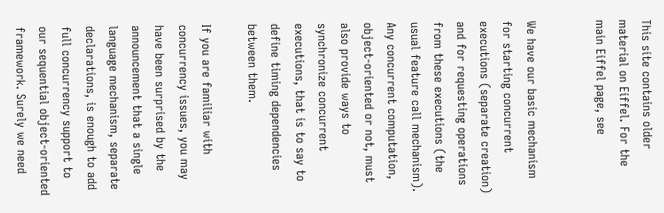This site contains older material on Eiffel. For the main Eiffel page, see


We have our basic mechanism for starting concurrent executions (separate creation) and for requesting operations from these executions (the usual feature call mechanism). Any concurrent computation, object-oriented or not, must also provide ways to synchronize concurrent executions, that is to say to define timing dependencies between them.

If you are familiar with concurrency issues, you may have been surprised by the announcement that a single language mechanism, separate declarations, is enough to add full concurrency support to our sequential object-oriented framework. Surely we need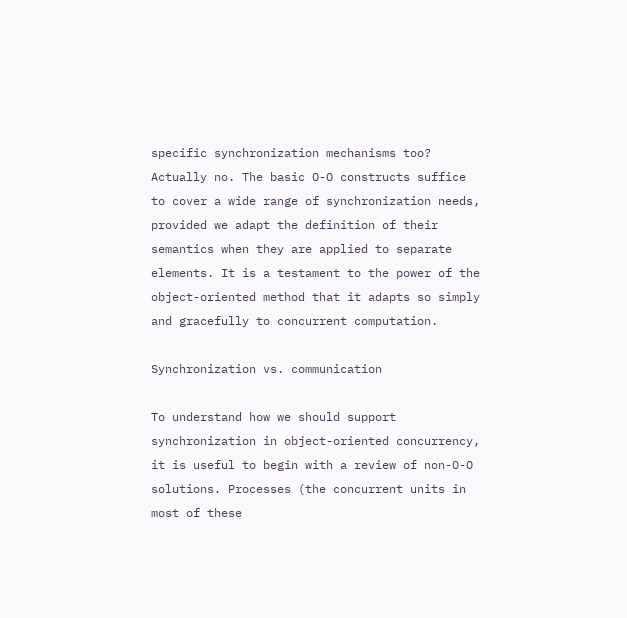specific synchronization mechanisms too? Actually no. The basic O-O constructs suffice to cover a wide range of synchronization needs, provided we adapt the definition of their semantics when they are applied to separate elements. It is a testament to the power of the object-oriented method that it adapts so simply and gracefully to concurrent computation.

Synchronization vs. communication

To understand how we should support synchronization in object-oriented concurrency, it is useful to begin with a review of non-O-O solutions. Processes (the concurrent units in most of these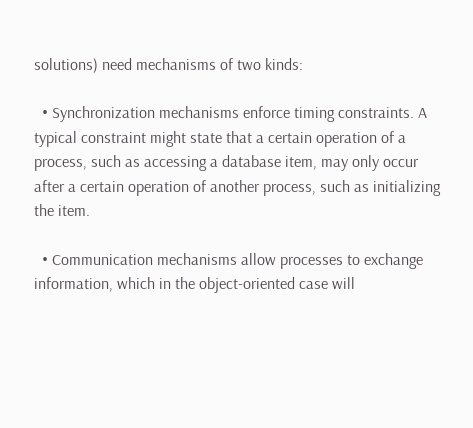solutions) need mechanisms of two kinds:

  • Synchronization mechanisms enforce timing constraints. A typical constraint might state that a certain operation of a process, such as accessing a database item, may only occur after a certain operation of another process, such as initializing the item.

  • Communication mechanisms allow processes to exchange information, which in the object-oriented case will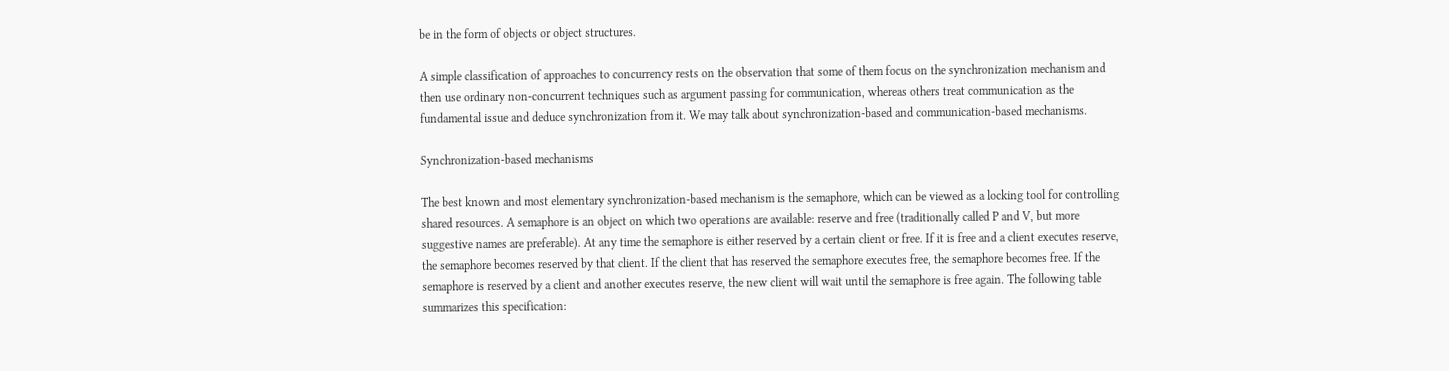be in the form of objects or object structures.

A simple classification of approaches to concurrency rests on the observation that some of them focus on the synchronization mechanism and then use ordinary non-concurrent techniques such as argument passing for communication, whereas others treat communication as the fundamental issue and deduce synchronization from it. We may talk about synchronization-based and communication-based mechanisms.

Synchronization-based mechanisms

The best known and most elementary synchronization-based mechanism is the semaphore, which can be viewed as a locking tool for controlling shared resources. A semaphore is an object on which two operations are available: reserve and free (traditionally called P and V, but more suggestive names are preferable). At any time the semaphore is either reserved by a certain client or free. If it is free and a client executes reserve, the semaphore becomes reserved by that client. If the client that has reserved the semaphore executes free, the semaphore becomes free. If the semaphore is reserved by a client and another executes reserve, the new client will wait until the semaphore is free again. The following table summarizes this specification: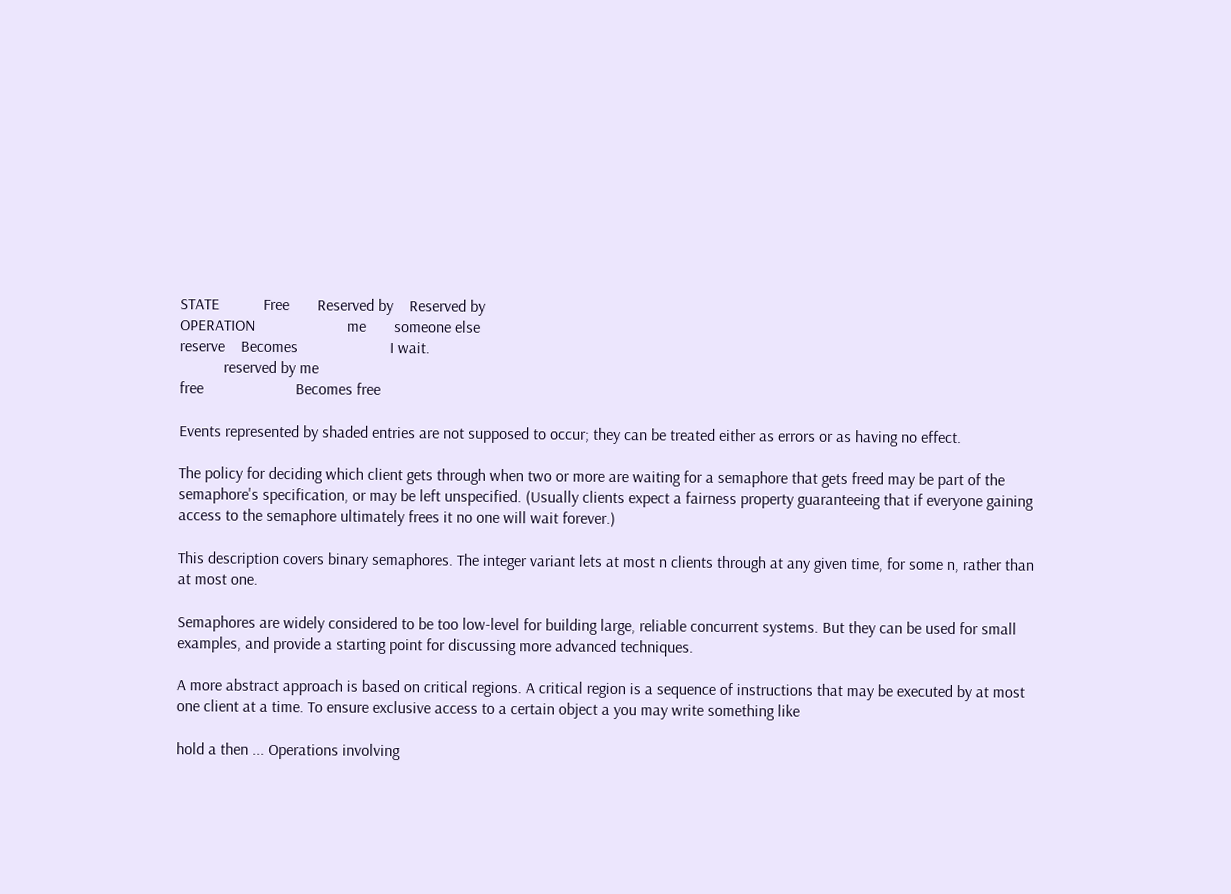STATE           Free       Reserved by    Reserved by
OPERATION                       me       someone else
reserve    Becomes                       I wait.
           reserved by me
free                       Becomes free

Events represented by shaded entries are not supposed to occur; they can be treated either as errors or as having no effect.

The policy for deciding which client gets through when two or more are waiting for a semaphore that gets freed may be part of the semaphore's specification, or may be left unspecified. (Usually clients expect a fairness property guaranteeing that if everyone gaining access to the semaphore ultimately frees it no one will wait forever.)

This description covers binary semaphores. The integer variant lets at most n clients through at any given time, for some n, rather than at most one.

Semaphores are widely considered to be too low-level for building large, reliable concurrent systems. But they can be used for small examples, and provide a starting point for discussing more advanced techniques.

A more abstract approach is based on critical regions. A critical region is a sequence of instructions that may be executed by at most one client at a time. To ensure exclusive access to a certain object a you may write something like

hold a then ... Operations involving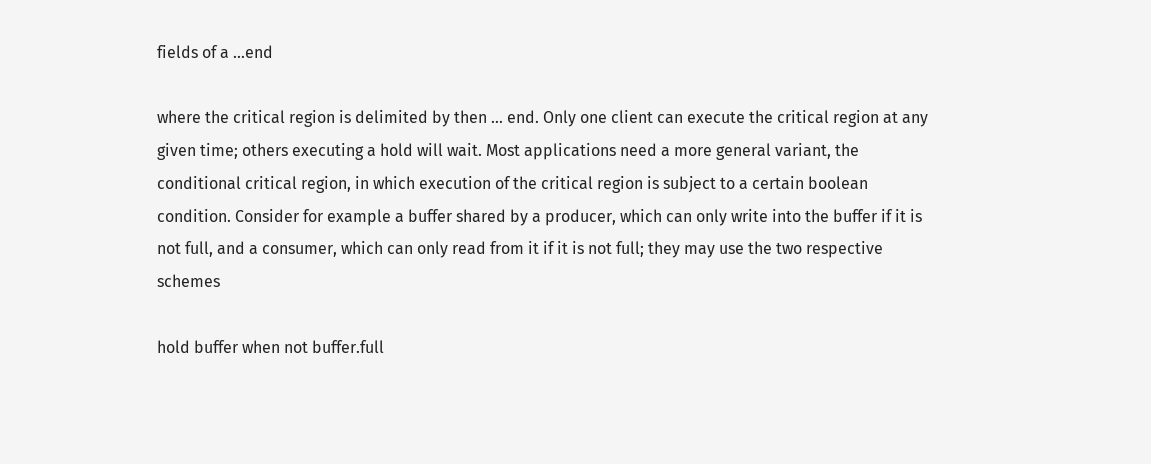fields of a ...end

where the critical region is delimited by then ... end. Only one client can execute the critical region at any given time; others executing a hold will wait. Most applications need a more general variant, the conditional critical region, in which execution of the critical region is subject to a certain boolean condition. Consider for example a buffer shared by a producer, which can only write into the buffer if it is not full, and a consumer, which can only read from it if it is not full; they may use the two respective schemes

hold buffer when not buffer.full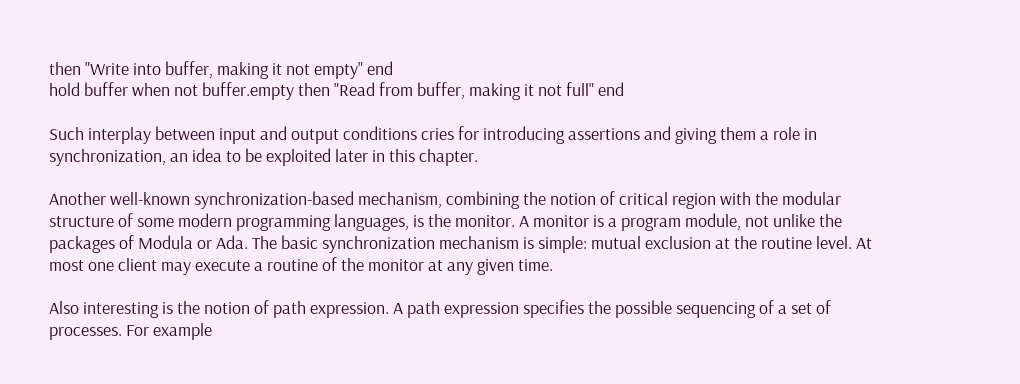then "Write into buffer, making it not empty" end
hold buffer when not buffer.empty then "Read from buffer, making it not full" end

Such interplay between input and output conditions cries for introducing assertions and giving them a role in synchronization, an idea to be exploited later in this chapter.

Another well-known synchronization-based mechanism, combining the notion of critical region with the modular structure of some modern programming languages, is the monitor. A monitor is a program module, not unlike the packages of Modula or Ada. The basic synchronization mechanism is simple: mutual exclusion at the routine level. At most one client may execute a routine of the monitor at any given time.

Also interesting is the notion of path expression. A path expression specifies the possible sequencing of a set of processes. For example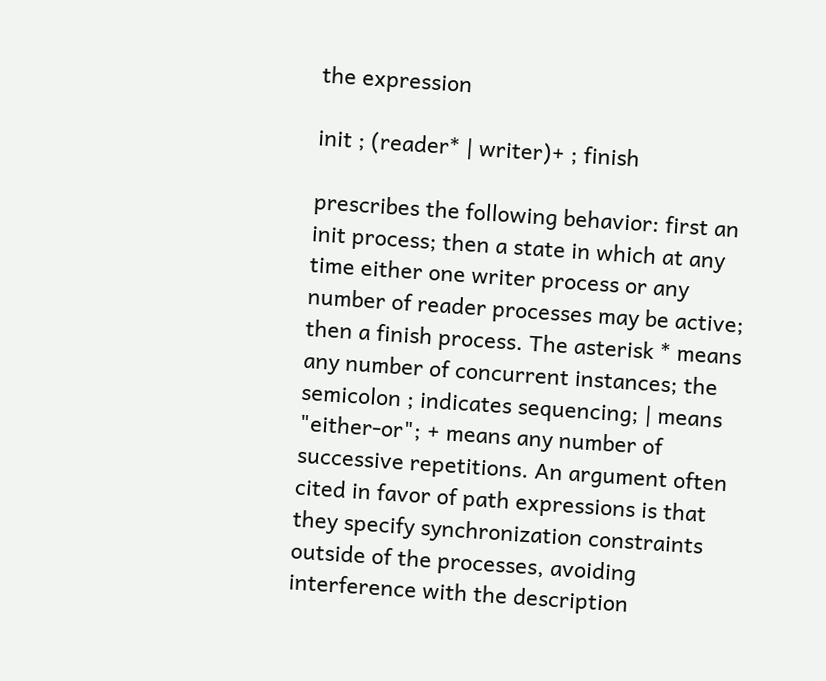the expression

init ; (reader* | writer)+ ; finish

prescribes the following behavior: first an init process; then a state in which at any time either one writer process or any number of reader processes may be active; then a finish process. The asterisk * means any number of concurrent instances; the semicolon ; indicates sequencing; | means "either-or"; + means any number of successive repetitions. An argument often cited in favor of path expressions is that they specify synchronization constraints outside of the processes, avoiding interference with the description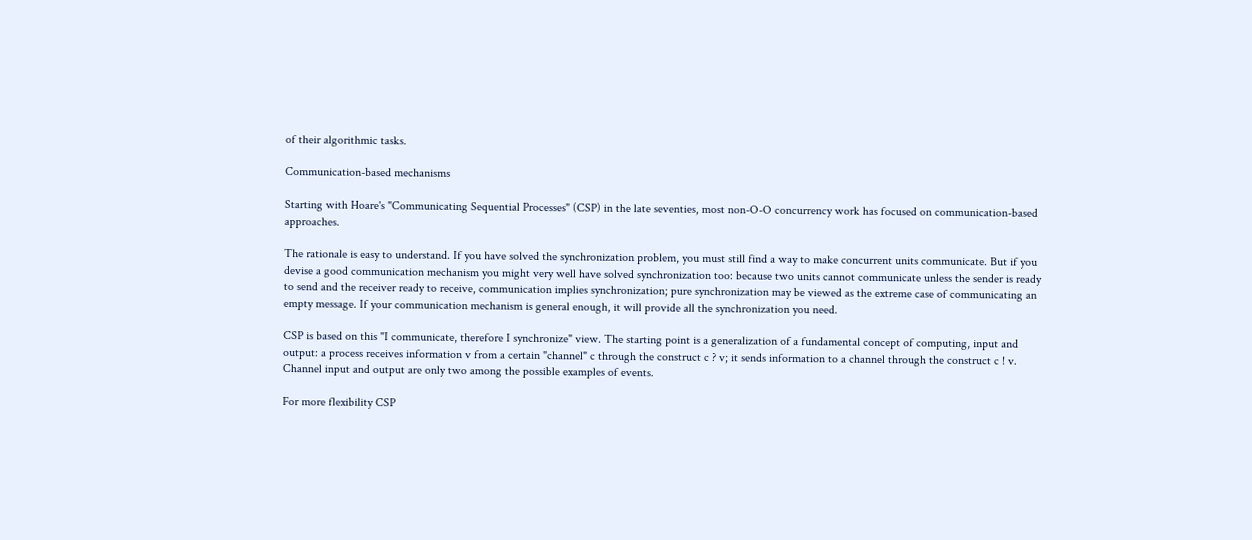of their algorithmic tasks.

Communication-based mechanisms

Starting with Hoare's "Communicating Sequential Processes" (CSP) in the late seventies, most non-O-O concurrency work has focused on communication-based approaches.

The rationale is easy to understand. If you have solved the synchronization problem, you must still find a way to make concurrent units communicate. But if you devise a good communication mechanism you might very well have solved synchronization too: because two units cannot communicate unless the sender is ready to send and the receiver ready to receive, communication implies synchronization; pure synchronization may be viewed as the extreme case of communicating an empty message. If your communication mechanism is general enough, it will provide all the synchronization you need.

CSP is based on this "I communicate, therefore I synchronize" view. The starting point is a generalization of a fundamental concept of computing, input and output: a process receives information v from a certain "channel" c through the construct c ? v; it sends information to a channel through the construct c ! v. Channel input and output are only two among the possible examples of events.

For more flexibility CSP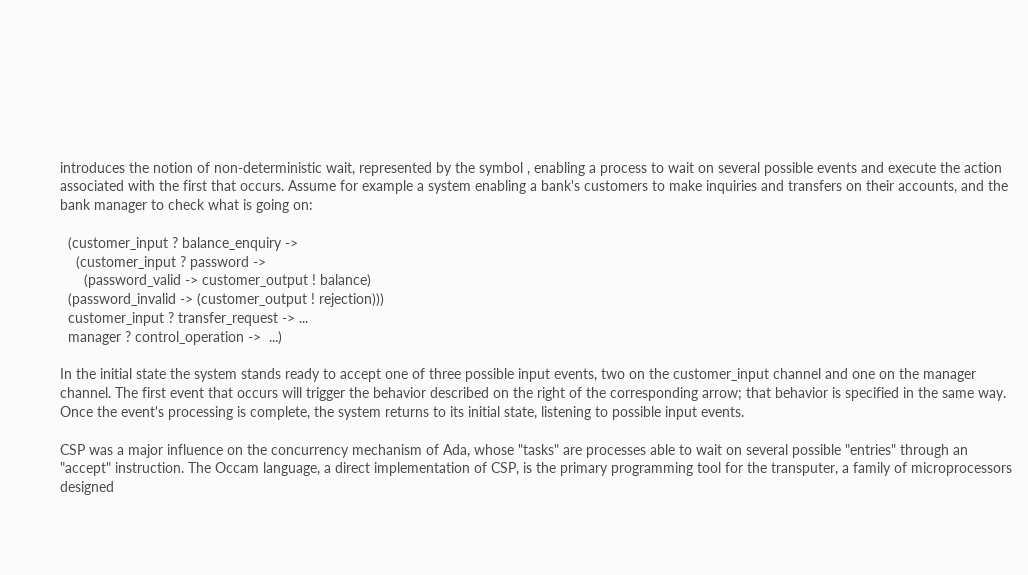introduces the notion of non-deterministic wait, represented by the symbol , enabling a process to wait on several possible events and execute the action associated with the first that occurs. Assume for example a system enabling a bank's customers to make inquiries and transfers on their accounts, and the bank manager to check what is going on:

  (customer_input ? balance_enquiry ->
    (customer_input ? password ->
      (password_valid -> customer_output ! balance)
  (password_invalid -> (customer_output ! rejection)))
  customer_input ? transfer_request -> ...
  manager ? control_operation ->  ...)

In the initial state the system stands ready to accept one of three possible input events, two on the customer_input channel and one on the manager channel. The first event that occurs will trigger the behavior described on the right of the corresponding arrow; that behavior is specified in the same way. Once the event's processing is complete, the system returns to its initial state, listening to possible input events.

CSP was a major influence on the concurrency mechanism of Ada, whose "tasks" are processes able to wait on several possible "entries" through an "accept" instruction. The Occam language, a direct implementation of CSP, is the primary programming tool for the transputer, a family of microprocessors designed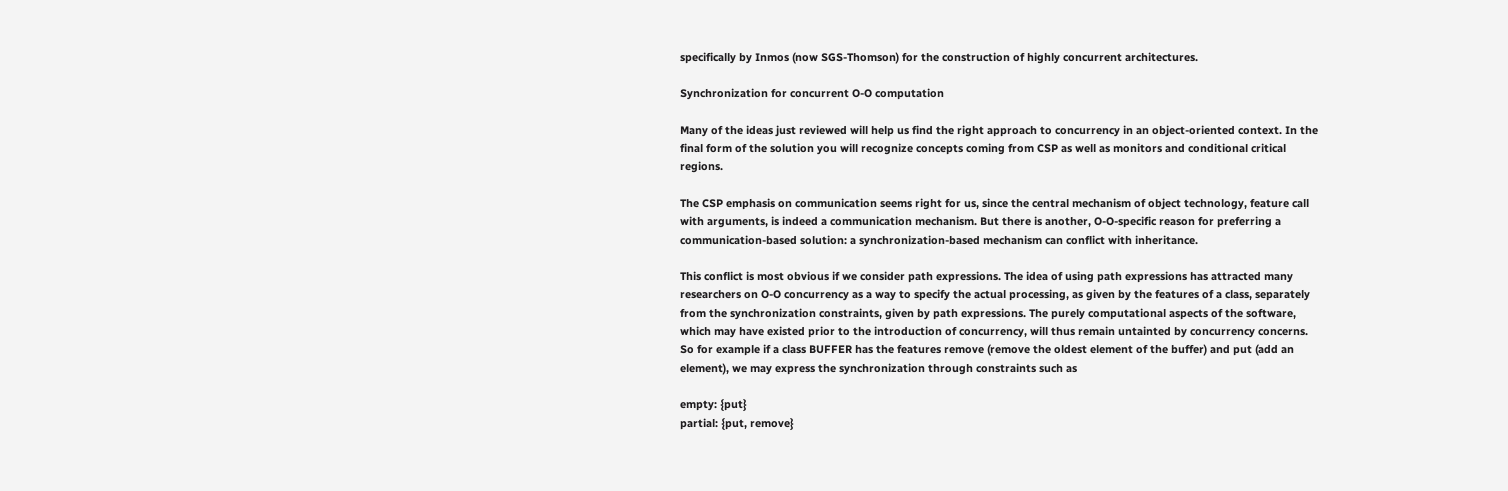specifically by Inmos (now SGS-Thomson) for the construction of highly concurrent architectures.

Synchronization for concurrent O-O computation

Many of the ideas just reviewed will help us find the right approach to concurrency in an object-oriented context. In the final form of the solution you will recognize concepts coming from CSP as well as monitors and conditional critical regions.

The CSP emphasis on communication seems right for us, since the central mechanism of object technology, feature call with arguments, is indeed a communication mechanism. But there is another, O-O-specific reason for preferring a communication-based solution: a synchronization-based mechanism can conflict with inheritance.

This conflict is most obvious if we consider path expressions. The idea of using path expressions has attracted many researchers on O-O concurrency as a way to specify the actual processing, as given by the features of a class, separately from the synchronization constraints, given by path expressions. The purely computational aspects of the software, which may have existed prior to the introduction of concurrency, will thus remain untainted by concurrency concerns. So for example if a class BUFFER has the features remove (remove the oldest element of the buffer) and put (add an element), we may express the synchronization through constraints such as

empty: {put}
partial: {put, remove}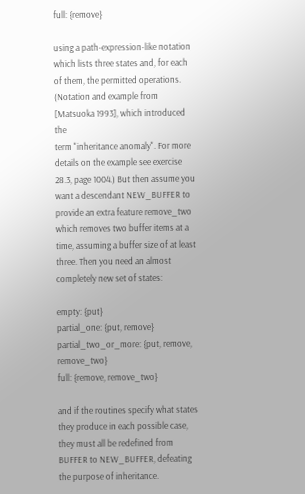full: {remove}

using a path-expression-like notation which lists three states and, for each of them, the permitted operations. (Notation and example from [Matsuoka 1993], which introduced the
term "inheritance anomaly". For more details on the example see exercise 28.3, page 1004.) But then assume you want a descendant NEW_BUFFER to provide an extra feature remove_two which removes two buffer items at a time, assuming a buffer size of at least three. Then you need an almost completely new set of states:

empty: {put}
partial_one: {put, remove}
partial_two_or_more: {put, remove, remove_two}
full: {remove, remove_two}

and if the routines specify what states they produce in each possible case, they must all be redefined from BUFFER to NEW_BUFFER, defeating the purpose of inheritance.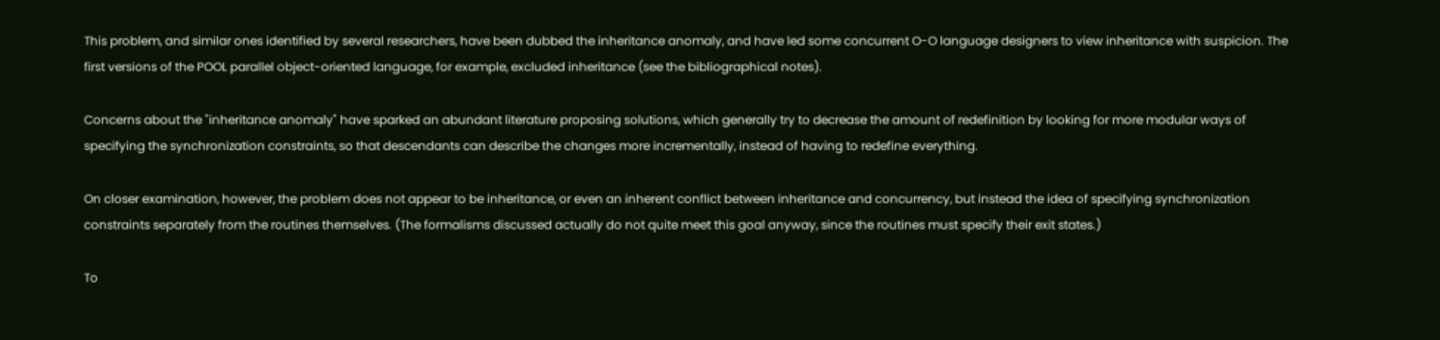This problem, and similar ones identified by several researchers, have been dubbed the inheritance anomaly, and have led some concurrent O-O language designers to view inheritance with suspicion. The first versions of the POOL parallel object-oriented language, for example, excluded inheritance (see the bibliographical notes).

Concerns about the "inheritance anomaly" have sparked an abundant literature proposing solutions, which generally try to decrease the amount of redefinition by looking for more modular ways of specifying the synchronization constraints, so that descendants can describe the changes more incrementally, instead of having to redefine everything.

On closer examination, however, the problem does not appear to be inheritance, or even an inherent conflict between inheritance and concurrency, but instead the idea of specifying synchronization constraints separately from the routines themselves. (The formalisms discussed actually do not quite meet this goal anyway, since the routines must specify their exit states.)

To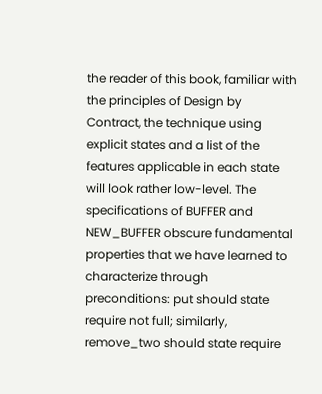the reader of this book, familiar with the principles of Design by Contract, the technique using explicit states and a list of the features applicable in each state will look rather low-level. The specifications of BUFFER and NEW_BUFFER obscure fundamental properties that we have learned to characterize through preconditions: put should state require not full; similarly, remove_two should state require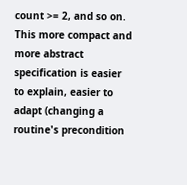count >= 2, and so on. This more compact and more abstract specification is easier to explain, easier to adapt (changing a routine's precondition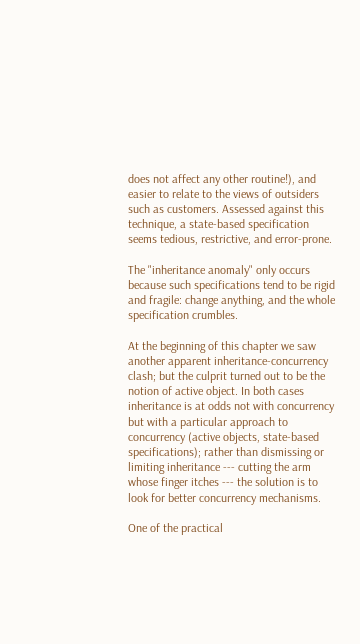does not affect any other routine!), and easier to relate to the views of outsiders such as customers. Assessed against this technique, a state-based specification seems tedious, restrictive, and error-prone.

The "inheritance anomaly" only occurs because such specifications tend to be rigid and fragile: change anything, and the whole specification crumbles.

At the beginning of this chapter we saw another apparent inheritance-concurrency clash; but the culprit turned out to be the notion of active object. In both cases inheritance is at odds not with concurrency but with a particular approach to concurrency (active objects, state-based specifications); rather than dismissing or limiting inheritance --- cutting the arm whose finger itches --- the solution is to look for better concurrency mechanisms.

One of the practical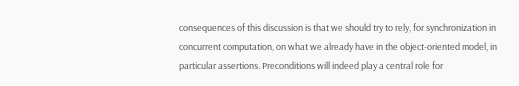consequences of this discussion is that we should try to rely, for synchronization in concurrent computation, on what we already have in the object-oriented model, in particular assertions. Preconditions will indeed play a central role for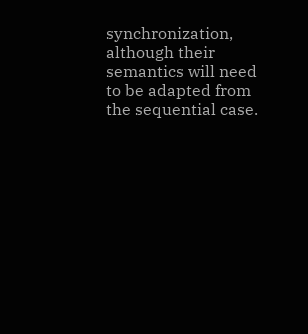synchronization, although their semantics will need to be adapted from the sequential case.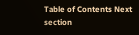Table of Contents Next section